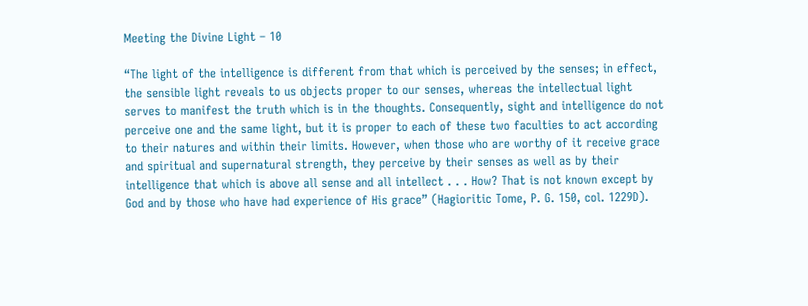Meeting the Divine Light – 10

“The light of the intelligence is different from that which is perceived by the senses; in effect, the sensible light reveals to us objects proper to our senses, whereas the intellectual light serves to manifest the truth which is in the thoughts. Consequently, sight and intelligence do not perceive one and the same light, but it is proper to each of these two faculties to act according to their natures and within their limits. However, when those who are worthy of it receive grace and spiritual and supernatural strength, they perceive by their senses as well as by their intelligence that which is above all sense and all intellect . . . How? That is not known except by God and by those who have had experience of His grace” (Hagioritic Tome, P. G. 150, col. 1229D).